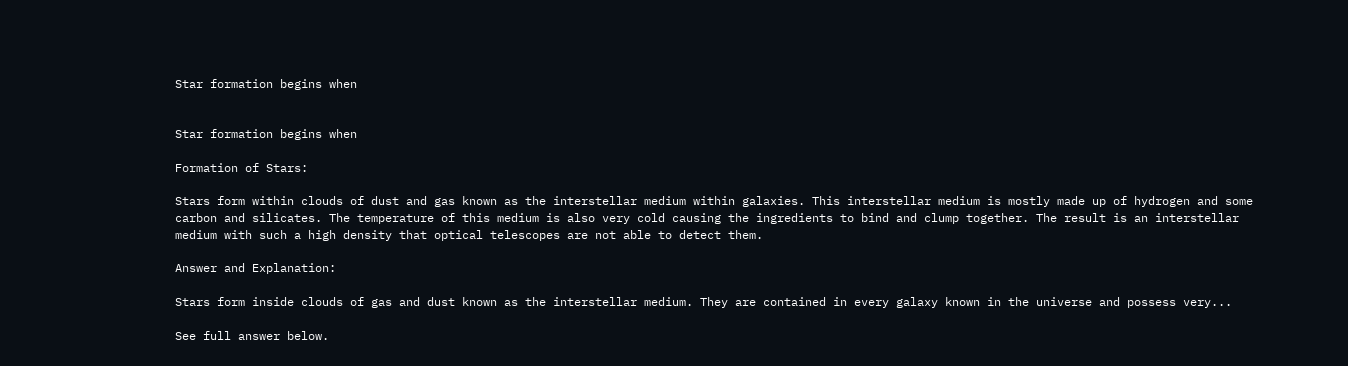Star formation begins when


Star formation begins when

Formation of Stars:

Stars form within clouds of dust and gas known as the interstellar medium within galaxies. This interstellar medium is mostly made up of hydrogen and some carbon and silicates. The temperature of this medium is also very cold causing the ingredients to bind and clump together. The result is an interstellar medium with such a high density that optical telescopes are not able to detect them.

Answer and Explanation:

Stars form inside clouds of gas and dust known as the interstellar medium. They are contained in every galaxy known in the universe and possess very...

See full answer below.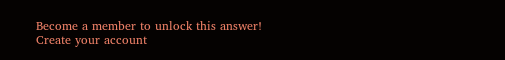Become a member to unlock this answer! Create your account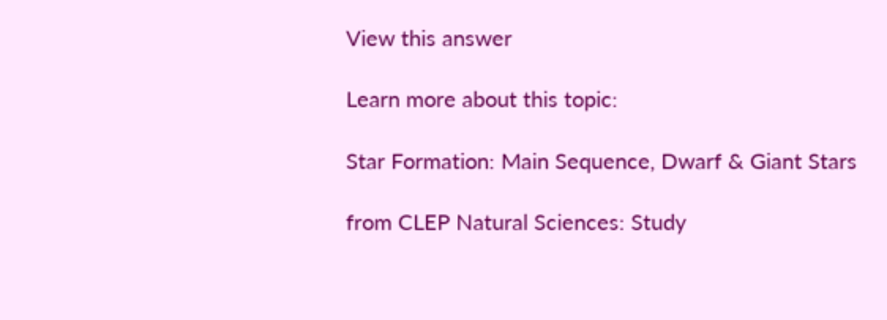View this answer

Learn more about this topic:

Star Formation: Main Sequence, Dwarf & Giant Stars

from CLEP Natural Sciences: Study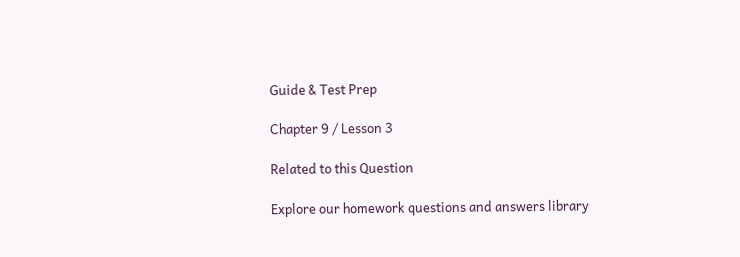Guide & Test Prep

Chapter 9 / Lesson 3

Related to this Question

Explore our homework questions and answers library